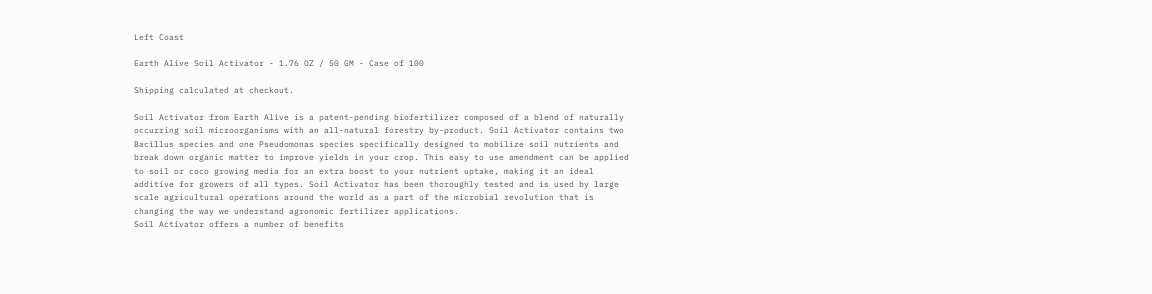Left Coast

Earth Alive Soil Activator - 1.76 OZ / 50 GM - Case of 100

Shipping calculated at checkout.

Soil Activator from Earth Alive is a patent-pending biofertilizer composed of a blend of naturally occurring soil microorganisms with an all-natural forestry by-product. Soil Activator contains two Bacillus species and one Pseudomonas species specifically designed to mobilize soil nutrients and break down organic matter to improve yields in your crop. This easy to use amendment can be applied to soil or coco growing media for an extra boost to your nutrient uptake, making it an ideal additive for growers of all types. Soil Activator has been thoroughly tested and is used by large scale agricultural operations around the world as a part of the microbial revolution that is changing the way we understand agronomic fertilizer applications.
Soil Activator offers a number of benefits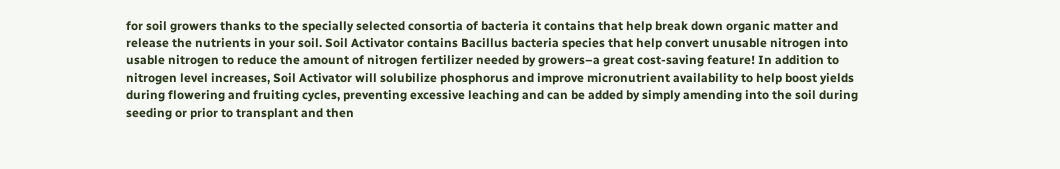for soil growers thanks to the specially selected consortia of bacteria it contains that help break down organic matter and release the nutrients in your soil. Soil Activator contains Bacillus bacteria species that help convert unusable nitrogen into usable nitrogen to reduce the amount of nitrogen fertilizer needed by growers–a great cost-saving feature! In addition to nitrogen level increases, Soil Activator will solubilize phosphorus and improve micronutrient availability to help boost yields during flowering and fruiting cycles, preventing excessive leaching and can be added by simply amending into the soil during seeding or prior to transplant and then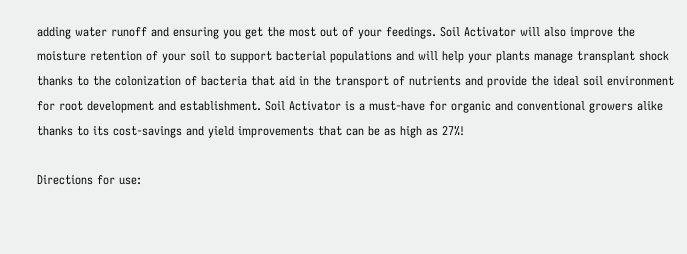adding water runoff and ensuring you get the most out of your feedings. Soil Activator will also improve the moisture retention of your soil to support bacterial populations and will help your plants manage transplant shock thanks to the colonization of bacteria that aid in the transport of nutrients and provide the ideal soil environment for root development and establishment. Soil Activator is a must-have for organic and conventional growers alike thanks to its cost-savings and yield improvements that can be as high as 27%!

Directions for use: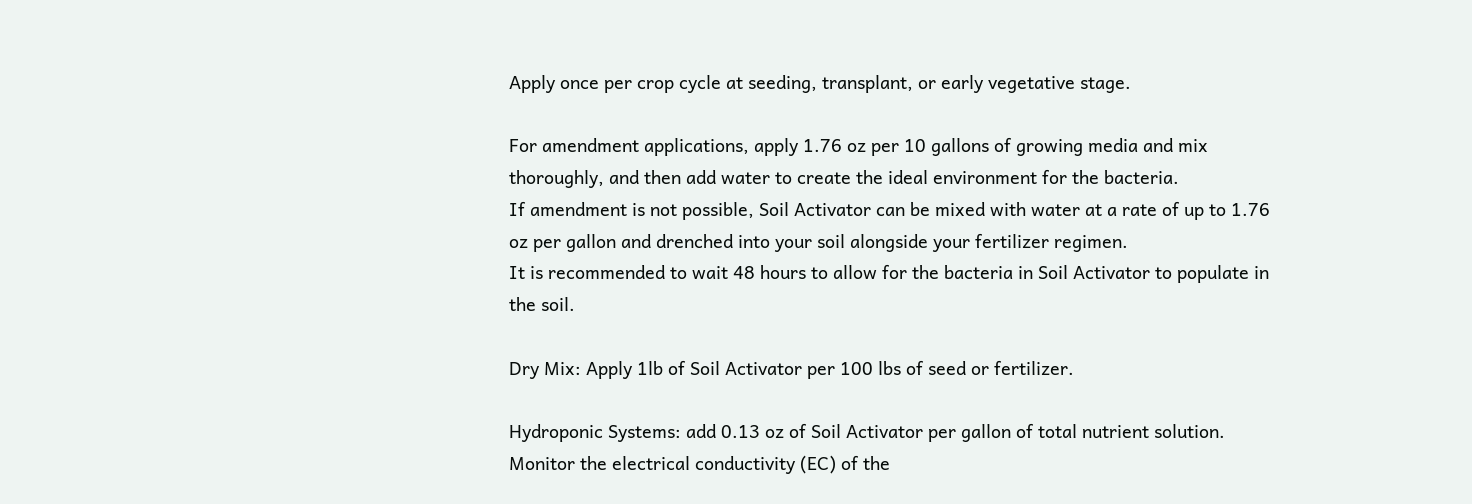Apply once per crop cycle at seeding, transplant, or early vegetative stage.

For amendment applications, apply 1.76 oz per 10 gallons of growing media and mix thoroughly, and then add water to create the ideal environment for the bacteria.
If amendment is not possible, Soil Activator can be mixed with water at a rate of up to 1.76 oz per gallon and drenched into your soil alongside your fertilizer regimen.
It is recommended to wait 48 hours to allow for the bacteria in Soil Activator to populate in the soil.

Dry Mix: Apply 1lb of Soil Activator per 100 lbs of seed or fertilizer.

Hydroponic Systems: add 0.13 oz of Soil Activator per gallon of total nutrient solution. Monitor the electrical conductivity (EC) of the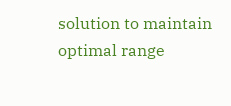solution to maintain optimal range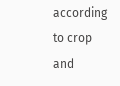according to crop and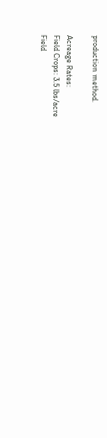production method.

Acreage Rates:
Field Crops: 3.5 lbs/acre
Field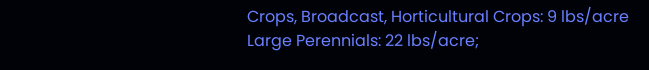Crops, Broadcast, Horticultural Crops: 9 lbs/acre
Large Perennials: 22 lbs/acre;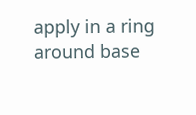apply in a ring around base